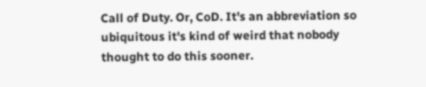Call of Duty. Or, CoD. It's an abbreviation so ubiquitous it's kind of weird that nobody thought to do this sooner.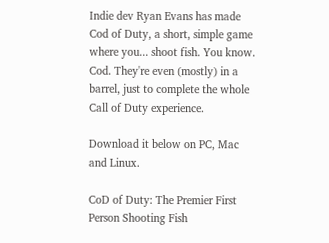Indie dev Ryan Evans has made Cod of Duty, a short, simple game where you... shoot fish. You know. Cod. They're even (mostly) in a barrel, just to complete the whole Call of Duty experience.

Download it below on PC, Mac and Linux.

CoD of Duty: The Premier First Person Shooting Fish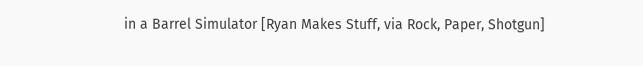in a Barrel Simulator [Ryan Makes Stuff, via Rock, Paper, Shotgun]